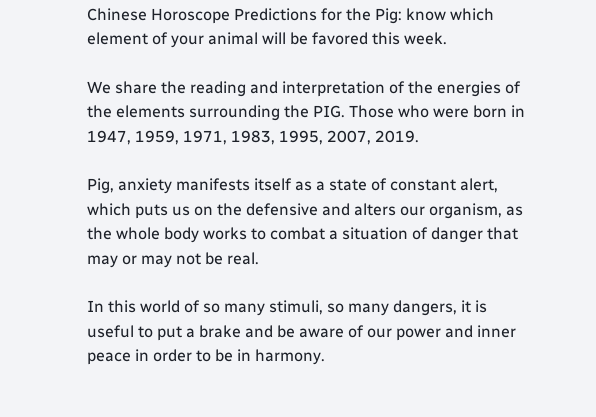Chinese Horoscope Predictions for the Pig: know which element of your animal will be favored this week.

We share the reading and interpretation of the energies of the elements surrounding the PIG. Those who were born in 1947, 1959, 1971, 1983, 1995, 2007, 2019.

Pig, anxiety manifests itself as a state of constant alert, which puts us on the defensive and alters our organism, as the whole body works to combat a situation of danger that may or may not be real.

In this world of so many stimuli, so many dangers, it is useful to put a brake and be aware of our power and inner peace in order to be in harmony.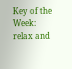Key of the Week: relax and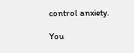control anxiety.

You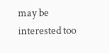may be interested too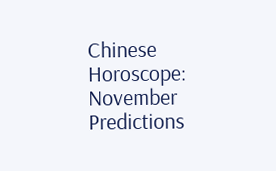Chinese Horoscope: November Predictions